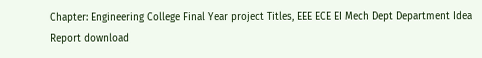Chapter: Engineering College Final Year project Titles, EEE ECE EI Mech Dept Department Idea Report download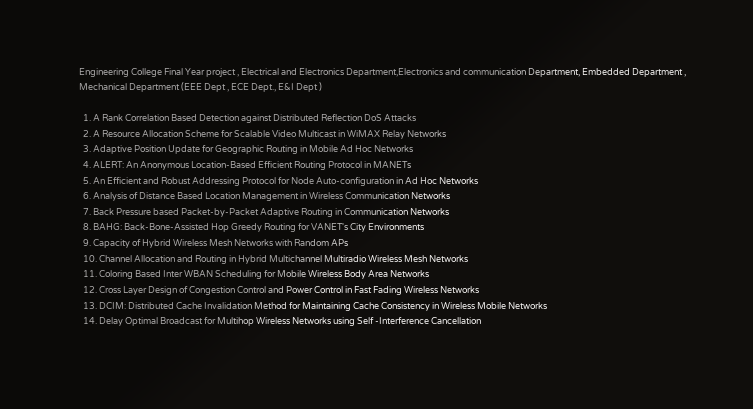Engineering College Final Year project , Electrical and Electronics Department,Electronics and communication Department, Embedded Department , Mechanical Department (EEE Dept , ECE Dept., E&I Dept )

  1. A Rank Correlation Based Detection against Distributed Reflection DoS Attacks
  2. A Resource Allocation Scheme for Scalable Video Multicast in WiMAX Relay Networks
  3. Adaptive Position Update for Geographic Routing in Mobile Ad Hoc Networks
  4. ALERT: An Anonymous Location-Based Efficient Routing Protocol in MANETs
  5. An Efficient and Robust Addressing Protocol for Node Auto-configuration in Ad Hoc Networks
  6. Analysis of Distance Based Location Management in Wireless Communication Networks
  7. Back Pressure based Packet-by-Packet Adaptive Routing in Communication Networks
  8. BAHG: Back-Bone-Assisted Hop Greedy Routing for VANET's City Environments
  9. Capacity of Hybrid Wireless Mesh Networks with Random APs
  10. Channel Allocation and Routing in Hybrid Multichannel Multiradio Wireless Mesh Networks
  11. Coloring Based Inter WBAN Scheduling for Mobile Wireless Body Area Networks
  12. Cross Layer Design of Congestion Control and Power Control in Fast Fading Wireless Networks
  13. DCIM: Distributed Cache Invalidation Method for Maintaining Cache Consistency in Wireless Mobile Networks
  14. Delay Optimal Broadcast for Multihop Wireless Networks using Self -Interference Cancellation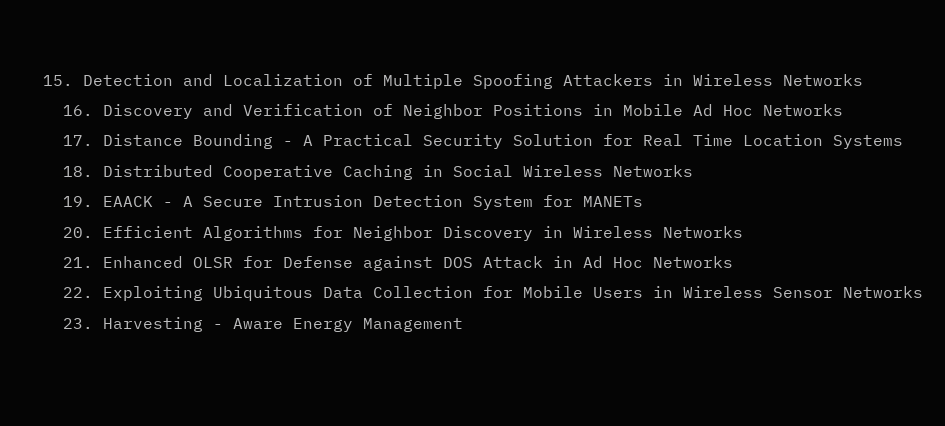15. Detection and Localization of Multiple Spoofing Attackers in Wireless Networks
  16. Discovery and Verification of Neighbor Positions in Mobile Ad Hoc Networks
  17. Distance Bounding - A Practical Security Solution for Real Time Location Systems
  18. Distributed Cooperative Caching in Social Wireless Networks
  19. EAACK - A Secure Intrusion Detection System for MANETs
  20. Efficient Algorithms for Neighbor Discovery in Wireless Networks
  21. Enhanced OLSR for Defense against DOS Attack in Ad Hoc Networks
  22. Exploiting Ubiquitous Data Collection for Mobile Users in Wireless Sensor Networks
  23. Harvesting - Aware Energy Management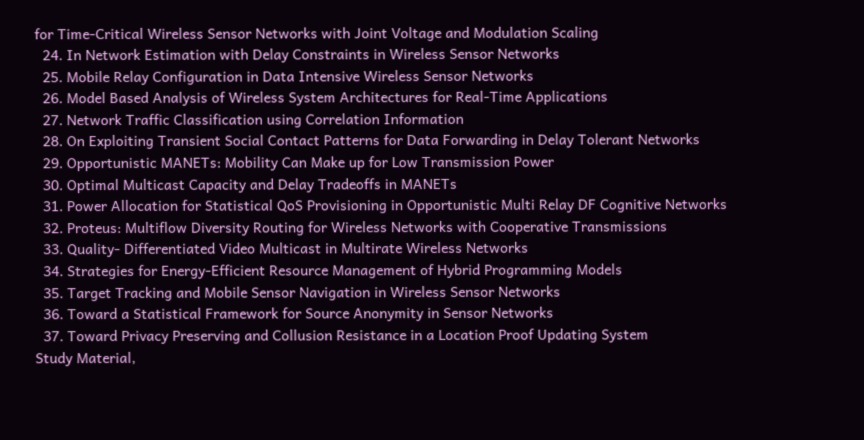for Time-Critical Wireless Sensor Networks with Joint Voltage and Modulation Scaling
  24. In Network Estimation with Delay Constraints in Wireless Sensor Networks
  25. Mobile Relay Configuration in Data Intensive Wireless Sensor Networks
  26. Model Based Analysis of Wireless System Architectures for Real-Time Applications
  27. Network Traffic Classification using Correlation Information
  28. On Exploiting Transient Social Contact Patterns for Data Forwarding in Delay Tolerant Networks
  29. Opportunistic MANETs: Mobility Can Make up for Low Transmission Power
  30. Optimal Multicast Capacity and Delay Tradeoffs in MANETs
  31. Power Allocation for Statistical QoS Provisioning in Opportunistic Multi Relay DF Cognitive Networks
  32. Proteus: Multiflow Diversity Routing for Wireless Networks with Cooperative Transmissions
  33. Quality- Differentiated Video Multicast in Multirate Wireless Networks
  34. Strategies for Energy-Efficient Resource Management of Hybrid Programming Models
  35. Target Tracking and Mobile Sensor Navigation in Wireless Sensor Networks
  36. Toward a Statistical Framework for Source Anonymity in Sensor Networks
  37. Toward Privacy Preserving and Collusion Resistance in a Location Proof Updating System
Study Material,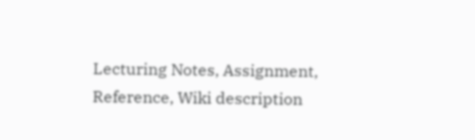Lecturing Notes, Assignment, Reference, Wiki description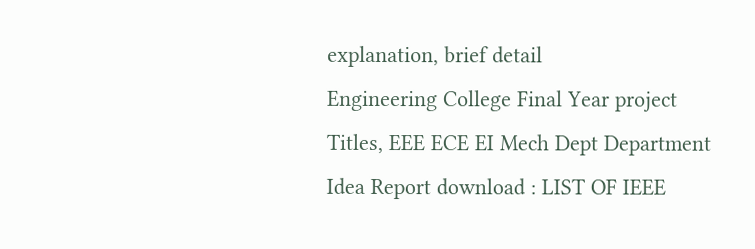explanation, brief detail
Engineering College Final Year project Titles, EEE ECE EI Mech Dept Department Idea Report download : LIST OF IEEE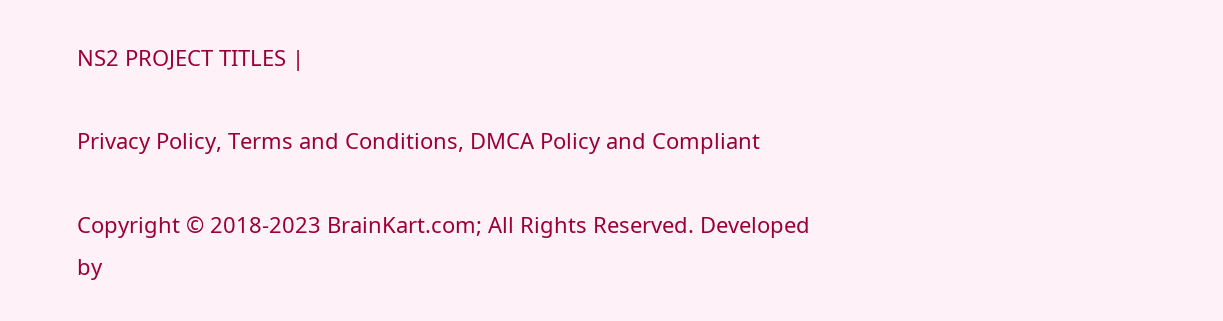NS2 PROJECT TITLES |

Privacy Policy, Terms and Conditions, DMCA Policy and Compliant

Copyright © 2018-2023 BrainKart.com; All Rights Reserved. Developed by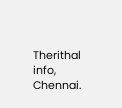Therithal info, Chennai.